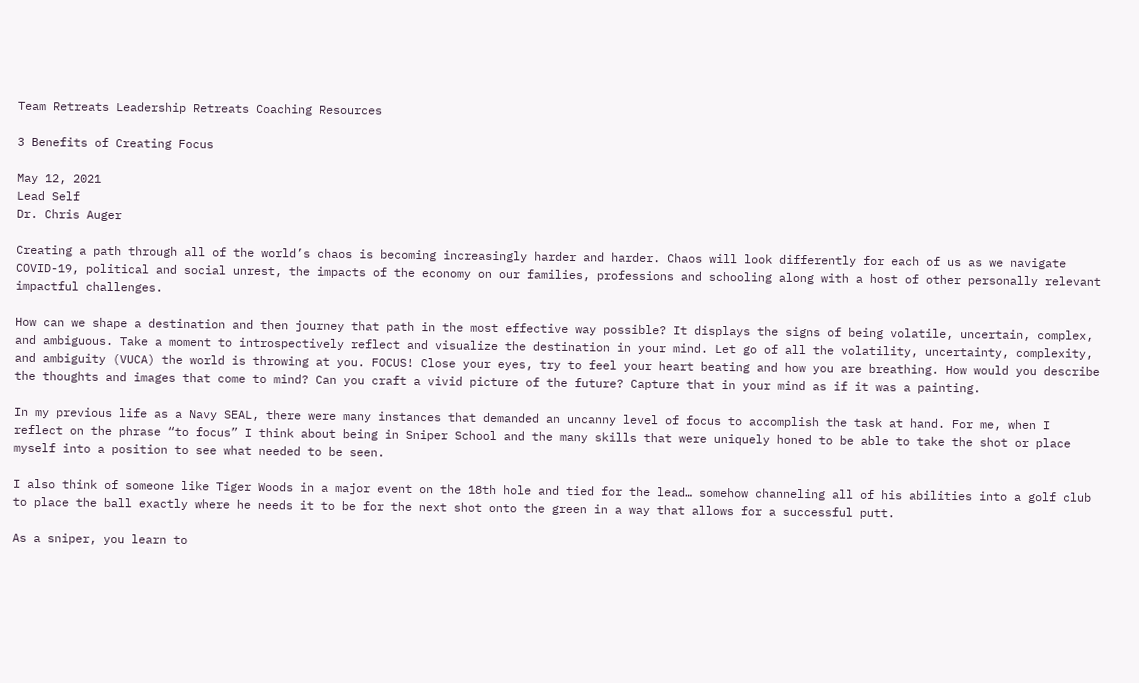Team Retreats Leadership Retreats Coaching Resources

3 Benefits of Creating Focus

May 12, 2021
Lead Self
Dr. Chris Auger

Creating a path through all of the world’s chaos is becoming increasingly harder and harder. Chaos will look differently for each of us as we navigate COVID-19, political and social unrest, the impacts of the economy on our families, professions and schooling along with a host of other personally relevant impactful challenges.

How can we shape a destination and then journey that path in the most effective way possible? It displays the signs of being volatile, uncertain, complex, and ambiguous. Take a moment to introspectively reflect and visualize the destination in your mind. Let go of all the volatility, uncertainty, complexity, and ambiguity (VUCA) the world is throwing at you. FOCUS! Close your eyes, try to feel your heart beating and how you are breathing. How would you describe the thoughts and images that come to mind? Can you craft a vivid picture of the future? Capture that in your mind as if it was a painting.

In my previous life as a Navy SEAL, there were many instances that demanded an uncanny level of focus to accomplish the task at hand. For me, when I reflect on the phrase “to focus” I think about being in Sniper School and the many skills that were uniquely honed to be able to take the shot or place myself into a position to see what needed to be seen.

I also think of someone like Tiger Woods in a major event on the 18th hole and tied for the lead… somehow channeling all of his abilities into a golf club to place the ball exactly where he needs it to be for the next shot onto the green in a way that allows for a successful putt.

As a sniper, you learn to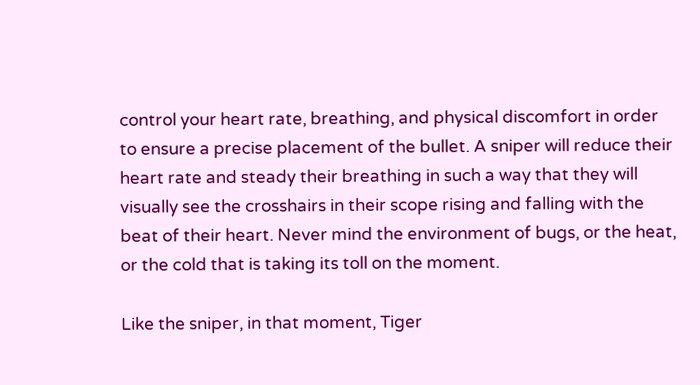control your heart rate, breathing, and physical discomfort in order to ensure a precise placement of the bullet. A sniper will reduce their heart rate and steady their breathing in such a way that they will visually see the crosshairs in their scope rising and falling with the beat of their heart. Never mind the environment of bugs, or the heat, or the cold that is taking its toll on the moment.

Like the sniper, in that moment, Tiger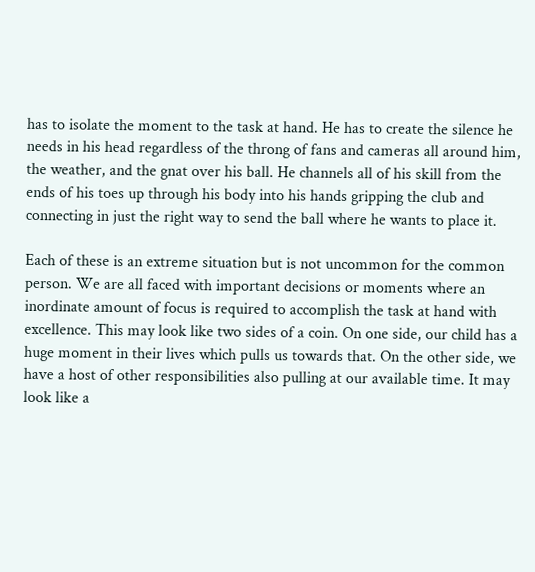has to isolate the moment to the task at hand. He has to create the silence he needs in his head regardless of the throng of fans and cameras all around him, the weather, and the gnat over his ball. He channels all of his skill from the ends of his toes up through his body into his hands gripping the club and connecting in just the right way to send the ball where he wants to place it.

Each of these is an extreme situation but is not uncommon for the common person. We are all faced with important decisions or moments where an inordinate amount of focus is required to accomplish the task at hand with excellence. This may look like two sides of a coin. On one side, our child has a huge moment in their lives which pulls us towards that. On the other side, we have a host of other responsibilities also pulling at our available time. It may look like a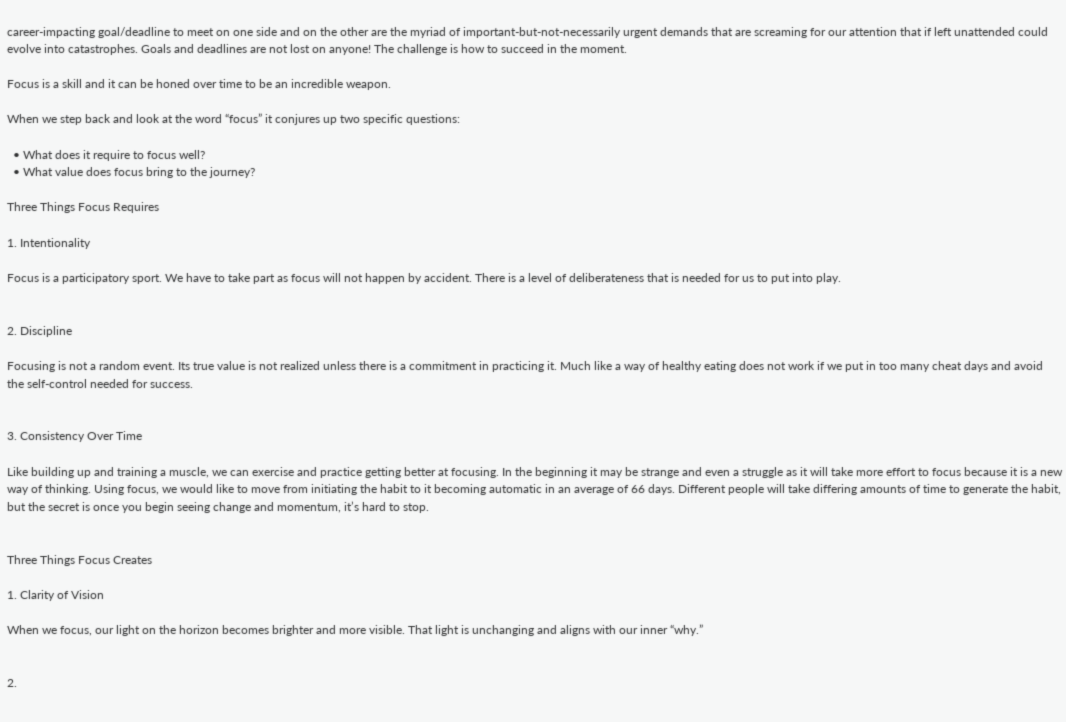career-impacting goal/deadline to meet on one side and on the other are the myriad of important-but-not-necessarily urgent demands that are screaming for our attention that if left unattended could evolve into catastrophes. Goals and deadlines are not lost on anyone! The challenge is how to succeed in the moment.

Focus is a skill and it can be honed over time to be an incredible weapon.

When we step back and look at the word “focus” it conjures up two specific questions:

  • What does it require to focus well?
  • What value does focus bring to the journey?

Three Things Focus Requires

1. Intentionality

Focus is a participatory sport. We have to take part as focus will not happen by accident. There is a level of deliberateness that is needed for us to put into play.


2. Discipline

Focusing is not a random event. Its true value is not realized unless there is a commitment in practicing it. Much like a way of healthy eating does not work if we put in too many cheat days and avoid the self-control needed for success.


3. Consistency Over Time

Like building up and training a muscle, we can exercise and practice getting better at focusing. In the beginning it may be strange and even a struggle as it will take more effort to focus because it is a new way of thinking. Using focus, we would like to move from initiating the habit to it becoming automatic in an average of 66 days. Different people will take differing amounts of time to generate the habit, but the secret is once you begin seeing change and momentum, it’s hard to stop.


Three Things Focus Creates

1. Clarity of Vision

When we focus, our light on the horizon becomes brighter and more visible. That light is unchanging and aligns with our inner “why.”


2.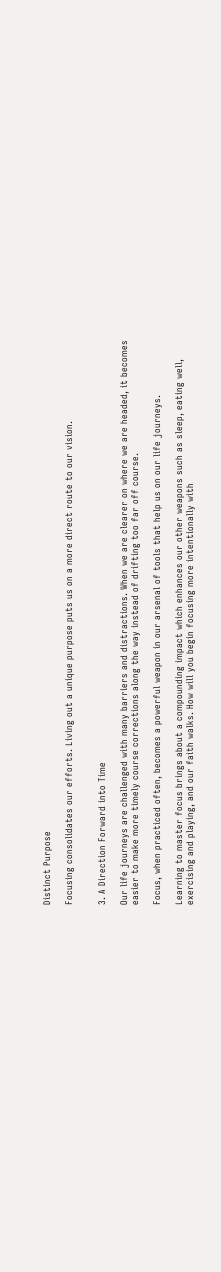Distinct Purpose

Focusing consolidates our efforts. Living out a unique purpose puts us on a more direct route to our vision.


3. A Direction Forward into Time

Our life journeys are challenged with many barriers and distractions. When we are clearer on where we are headed, it becomes easier to make more timely course corrections along the way instead of drifting too far off course.

Focus, when practiced often, becomes a powerful weapon in our arsenal of tools that help us on our life journeys.

Learning to master focus brings about a compounding impact which enhances our other weapons such as sleep, eating well, exercising and playing, and our faith walks. How will you begin focusing more intentionally with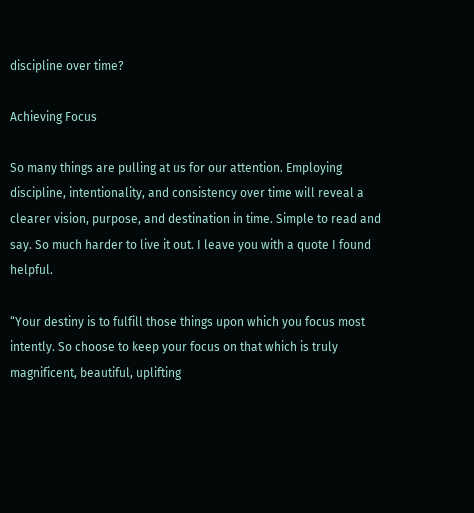discipline over time?

Achieving Focus

So many things are pulling at us for our attention. Employing discipline, intentionality, and consistency over time will reveal a clearer vision, purpose, and destination in time. Simple to read and say. So much harder to live it out. I leave you with a quote I found helpful.

“Your destiny is to fulfill those things upon which you focus most intently. So choose to keep your focus on that which is truly magnificent, beautiful, uplifting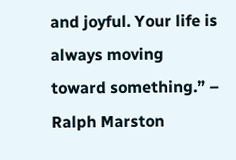and joyful. Your life is always moving toward something.” – Ralph Marston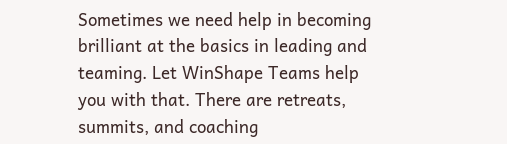Sometimes we need help in becoming brilliant at the basics in leading and teaming. Let WinShape Teams help you with that. There are retreats, summits, and coaching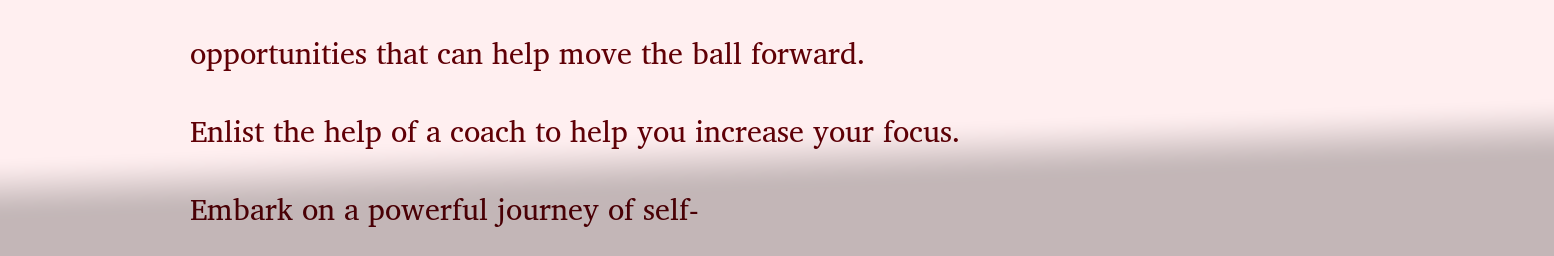opportunities that can help move the ball forward.

Enlist the help of a coach to help you increase your focus.

Embark on a powerful journey of self-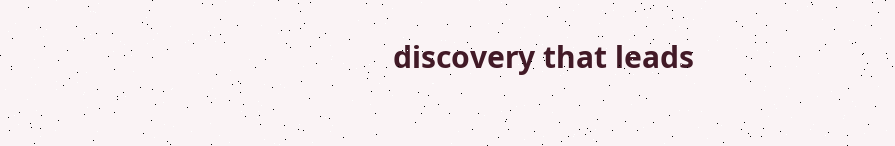discovery that leads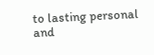to lasting personal and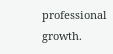professional growth.